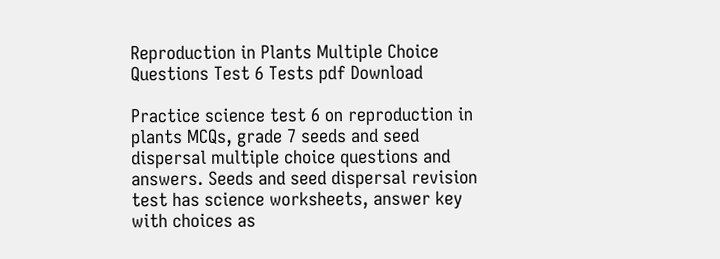Reproduction in Plants Multiple Choice Questions Test 6 Tests pdf Download

Practice science test 6 on reproduction in plants MCQs, grade 7 seeds and seed dispersal multiple choice questions and answers. Seeds and seed dispersal revision test has science worksheets, answer key with choices as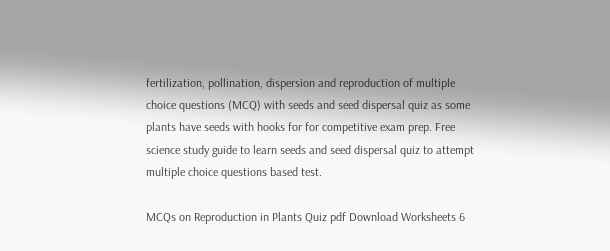fertilization, pollination, dispersion and reproduction of multiple choice questions (MCQ) with seeds and seed dispersal quiz as some plants have seeds with hooks for for competitive exam prep. Free science study guide to learn seeds and seed dispersal quiz to attempt multiple choice questions based test.

MCQs on Reproduction in Plants Quiz pdf Download Worksheets 6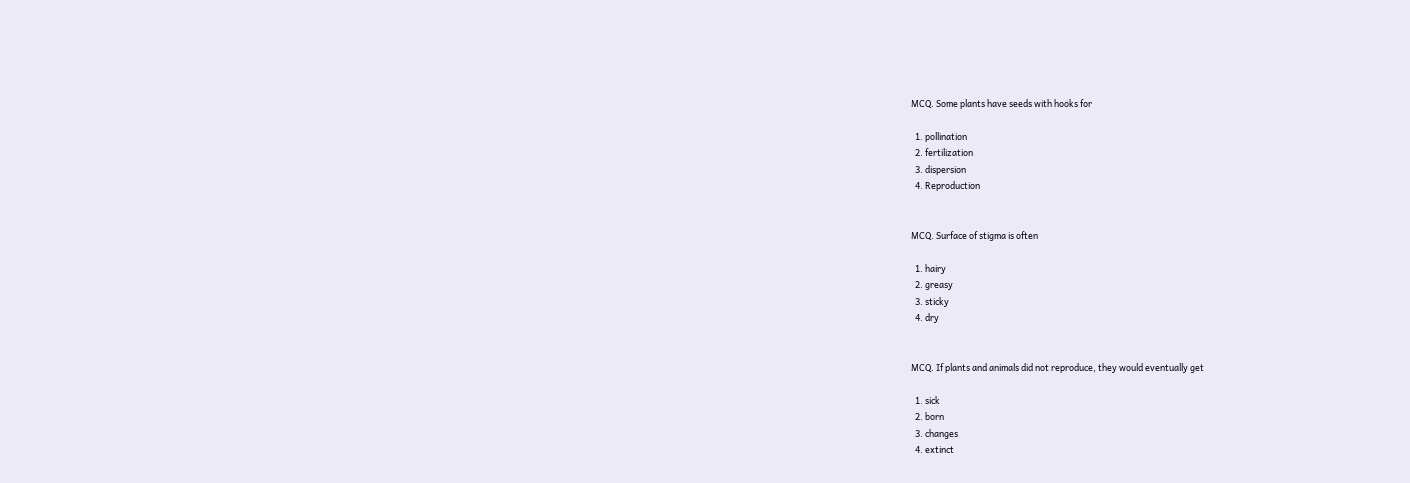MCQ. Some plants have seeds with hooks for

  1. pollination
  2. fertilization
  3. dispersion
  4. Reproduction


MCQ. Surface of stigma is often

  1. hairy
  2. greasy
  3. sticky
  4. dry


MCQ. If plants and animals did not reproduce, they would eventually get

  1. sick
  2. born
  3. changes
  4. extinct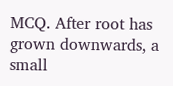MCQ. After root has grown downwards, a small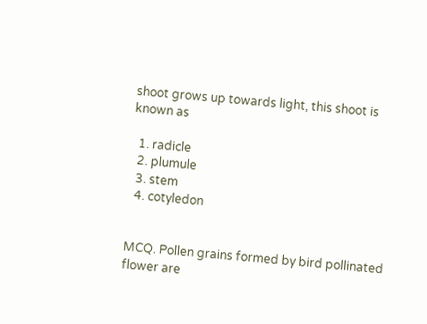shoot grows up towards light, this shoot is known as

  1. radicle
  2. plumule
  3. stem
  4. cotyledon


MCQ. Pollen grains formed by bird pollinated flower are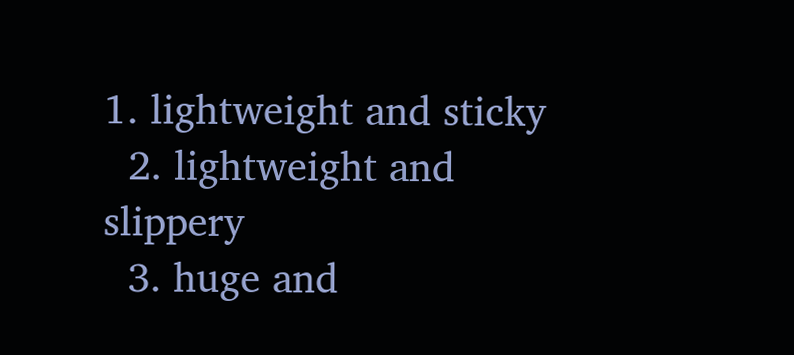1. lightweight and sticky
  2. lightweight and slippery
  3. huge and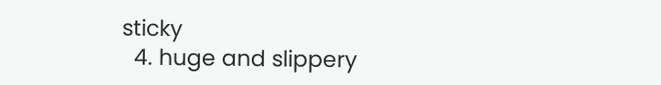sticky
  4. huge and slippery